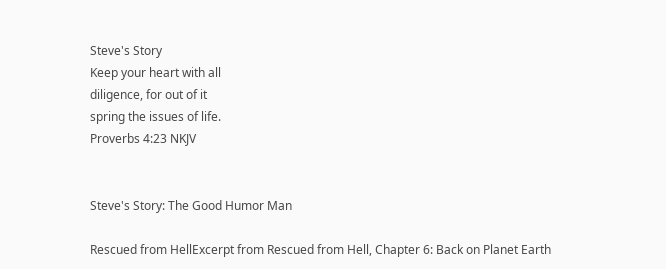Steve's Story
Keep your heart with all
diligence, for out of it
spring the issues of life.
Proverbs 4:23 NKJV


Steve's Story: The Good Humor Man

Rescued from HellExcerpt from Rescued from Hell, Chapter 6: Back on Planet Earth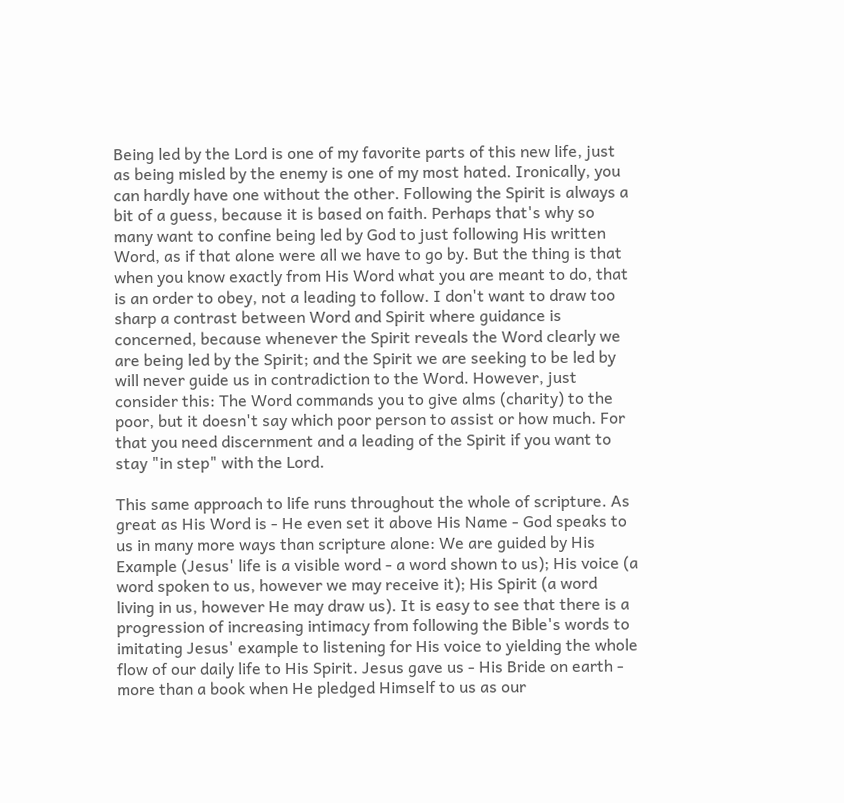Being led by the Lord is one of my favorite parts of this new life, just as being misled by the enemy is one of my most hated. Ironically, you can hardly have one without the other. Following the Spirit is always a bit of a guess, because it is based on faith. Perhaps that's why so many want to confine being led by God to just following His written Word, as if that alone were all we have to go by. But the thing is that when you know exactly from His Word what you are meant to do, that is an order to obey, not a leading to follow. I don't want to draw too sharp a contrast between Word and Spirit where guidance is concerned, because whenever the Spirit reveals the Word clearly we are being led by the Spirit; and the Spirit we are seeking to be led by will never guide us in contradiction to the Word. However, just consider this: The Word commands you to give alms (charity) to the poor, but it doesn't say which poor person to assist or how much. For that you need discernment and a leading of the Spirit if you want to stay "in step" with the Lord.

This same approach to life runs throughout the whole of scripture. As great as His Word is - He even set it above His Name - God speaks to us in many more ways than scripture alone: We are guided by His Example (Jesus' life is a visible word - a word shown to us); His voice (a word spoken to us, however we may receive it); His Spirit (a word living in us, however He may draw us). It is easy to see that there is a progression of increasing intimacy from following the Bible's words to imitating Jesus' example to listening for His voice to yielding the whole flow of our daily life to His Spirit. Jesus gave us - His Bride on earth - more than a book when He pledged Himself to us as our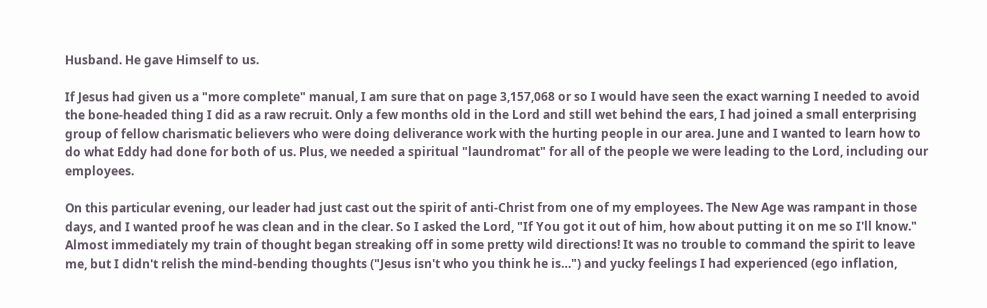Husband. He gave Himself to us.

If Jesus had given us a "more complete" manual, I am sure that on page 3,157,068 or so I would have seen the exact warning I needed to avoid the bone-headed thing I did as a raw recruit. Only a few months old in the Lord and still wet behind the ears, I had joined a small enterprising group of fellow charismatic believers who were doing deliverance work with the hurting people in our area. June and I wanted to learn how to do what Eddy had done for both of us. Plus, we needed a spiritual "laundromat" for all of the people we were leading to the Lord, including our employees.

On this particular evening, our leader had just cast out the spirit of anti-Christ from one of my employees. The New Age was rampant in those days, and I wanted proof he was clean and in the clear. So I asked the Lord, "If You got it out of him, how about putting it on me so I'll know." Almost immediately my train of thought began streaking off in some pretty wild directions! It was no trouble to command the spirit to leave me, but I didn't relish the mind-bending thoughts ("Jesus isn't who you think he is…") and yucky feelings I had experienced (ego inflation,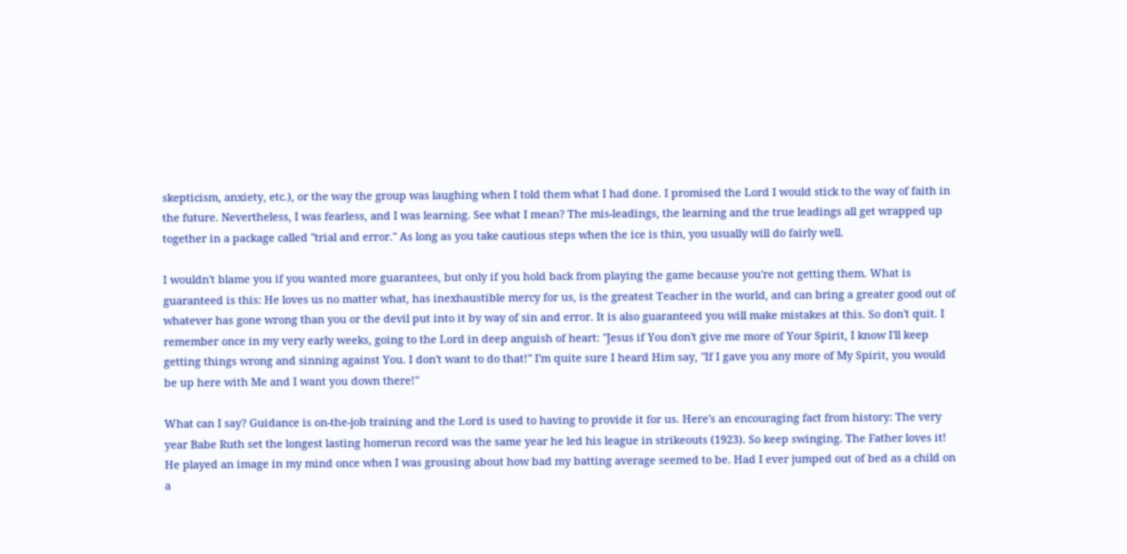skepticism, anxiety, etc.), or the way the group was laughing when I told them what I had done. I promised the Lord I would stick to the way of faith in the future. Nevertheless, I was fearless, and I was learning. See what I mean? The mis-leadings, the learning and the true leadings all get wrapped up together in a package called "trial and error." As long as you take cautious steps when the ice is thin, you usually will do fairly well.

I wouldn't blame you if you wanted more guarantees, but only if you hold back from playing the game because you're not getting them. What is guaranteed is this: He loves us no matter what, has inexhaustible mercy for us, is the greatest Teacher in the world, and can bring a greater good out of whatever has gone wrong than you or the devil put into it by way of sin and error. It is also guaranteed you will make mistakes at this. So don't quit. I remember once in my very early weeks, going to the Lord in deep anguish of heart: "Jesus if You don't give me more of Your Spirit, I know I'll keep getting things wrong and sinning against You. I don't want to do that!" I'm quite sure I heard Him say, "If I gave you any more of My Spirit, you would be up here with Me and I want you down there!"

What can I say? Guidance is on-the-job training and the Lord is used to having to provide it for us. Here's an encouraging fact from history: The very year Babe Ruth set the longest lasting homerun record was the same year he led his league in strikeouts (1923). So keep swinging. The Father loves it! He played an image in my mind once when I was grousing about how bad my batting average seemed to be. Had I ever jumped out of bed as a child on a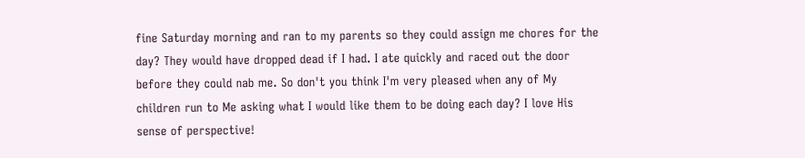fine Saturday morning and ran to my parents so they could assign me chores for the day? They would have dropped dead if I had. I ate quickly and raced out the door before they could nab me. So don't you think I'm very pleased when any of My children run to Me asking what I would like them to be doing each day? I love His sense of perspective!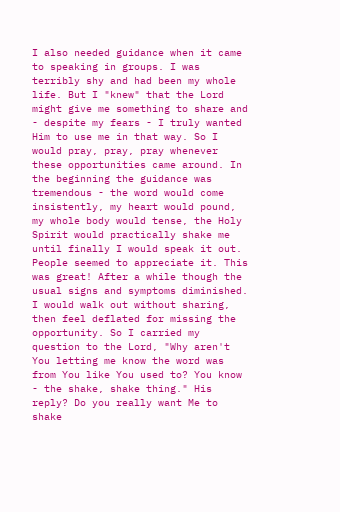I also needed guidance when it came to speaking in groups. I was terribly shy and had been my whole life. But I "knew" that the Lord might give me something to share and - despite my fears - I truly wanted Him to use me in that way. So I would pray, pray, pray whenever these opportunities came around. In the beginning the guidance was tremendous - the word would come insistently, my heart would pound, my whole body would tense, the Holy Spirit would practically shake me until finally I would speak it out. People seemed to appreciate it. This was great! After a while though the usual signs and symptoms diminished. I would walk out without sharing, then feel deflated for missing the opportunity. So I carried my question to the Lord, "Why aren't You letting me know the word was from You like You used to? You know - the shake, shake thing." His reply? Do you really want Me to shake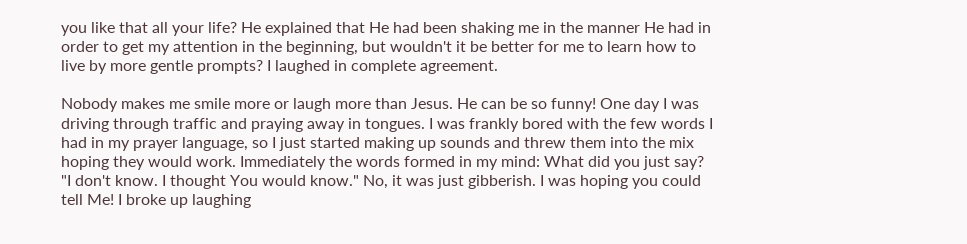you like that all your life? He explained that He had been shaking me in the manner He had in order to get my attention in the beginning, but wouldn't it be better for me to learn how to live by more gentle prompts? I laughed in complete agreement.

Nobody makes me smile more or laugh more than Jesus. He can be so funny! One day I was driving through traffic and praying away in tongues. I was frankly bored with the few words I had in my prayer language, so I just started making up sounds and threw them into the mix hoping they would work. Immediately the words formed in my mind: What did you just say? "I don't know. I thought You would know." No, it was just gibberish. I was hoping you could tell Me! I broke up laughing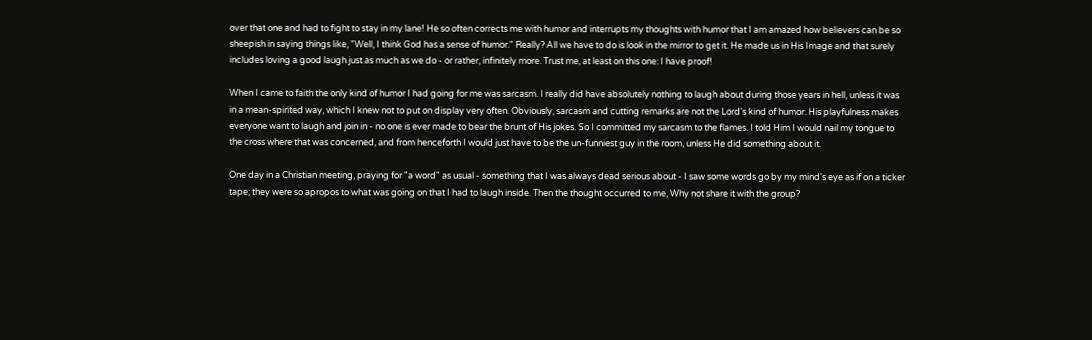over that one and had to fight to stay in my lane! He so often corrects me with humor and interrupts my thoughts with humor that I am amazed how believers can be so sheepish in saying things like, "Well, I think God has a sense of humor." Really? All we have to do is look in the mirror to get it. He made us in His Image and that surely includes loving a good laugh just as much as we do - or rather, infinitely more. Trust me, at least on this one: I have proof!

When I came to faith the only kind of humor I had going for me was sarcasm. I really did have absolutely nothing to laugh about during those years in hell, unless it was in a mean-spirited way, which I knew not to put on display very often. Obviously, sarcasm and cutting remarks are not the Lord's kind of humor. His playfulness makes everyone want to laugh and join in - no one is ever made to bear the brunt of His jokes. So I committed my sarcasm to the flames. I told Him I would nail my tongue to the cross where that was concerned, and from henceforth I would just have to be the un-funniest guy in the room, unless He did something about it.

One day in a Christian meeting, praying for "a word" as usual - something that I was always dead serious about - I saw some words go by my mind's eye as if on a ticker tape; they were so apropos to what was going on that I had to laugh inside. Then the thought occurred to me, Why not share it with the group?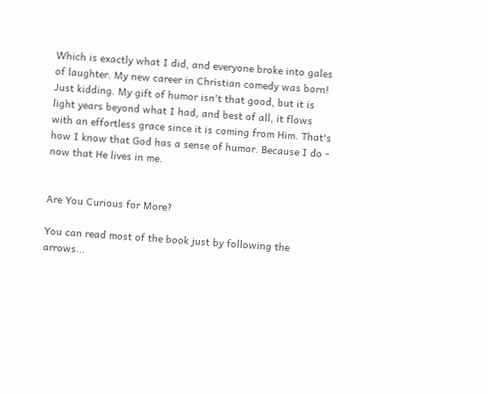Which is exactly what I did, and everyone broke into gales of laughter. My new career in Christian comedy was born! Just kidding. My gift of humor isn't that good, but it is light years beyond what I had, and best of all, it flows with an effortless grace since it is coming from Him. That's how I know that God has a sense of humor. Because I do - now that He lives in me.


Are You Curious for More?

You can read most of the book just by following the arrows...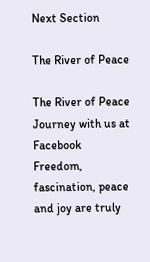Next Section

The River of Peace

The River of Peace
Journey with us at Facebook
Freedom, fascination, peace and joy are truly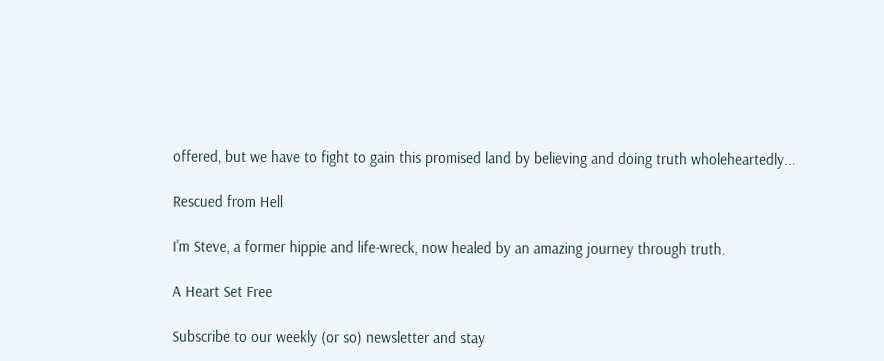offered, but we have to fight to gain this promised land by believing and doing truth wholeheartedly...

Rescued from Hell

I'm Steve, a former hippie and life-wreck, now healed by an amazing journey through truth.

A Heart Set Free

Subscribe to our weekly (or so) newsletter and stay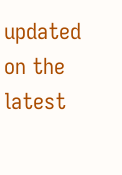updated on the latest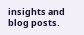insights and blog posts.